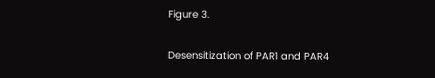Figure 3.

Desensitization of PAR1 and PAR4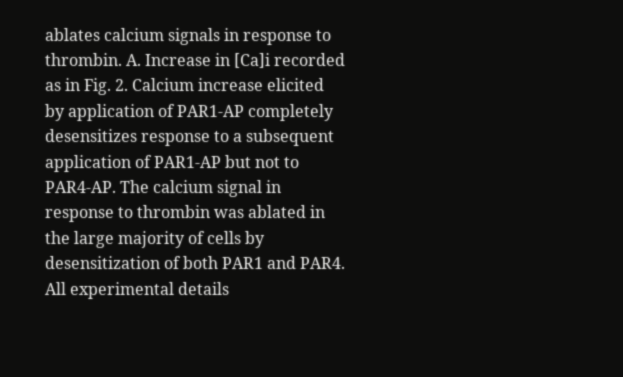ablates calcium signals in response to thrombin. A. Increase in [Ca]i recorded as in Fig. 2. Calcium increase elicited by application of PAR1-AP completely desensitizes response to a subsequent application of PAR1-AP but not to PAR4-AP. The calcium signal in response to thrombin was ablated in the large majority of cells by desensitization of both PAR1 and PAR4. All experimental details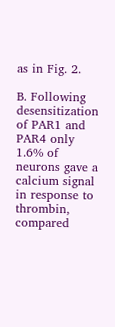as in Fig. 2.

B. Following desensitization of PAR1 and PAR4 only 1.6% of neurons gave a calcium signal in response to thrombin, compared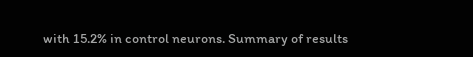with 15.2% in control neurons. Summary of results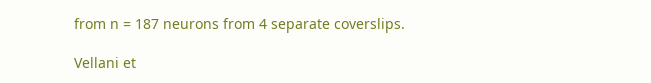from n = 187 neurons from 4 separate coverslips.

Vellani et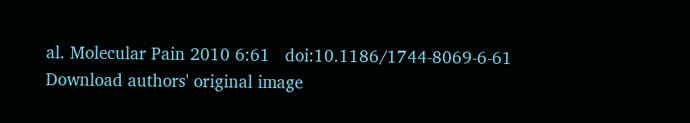al. Molecular Pain 2010 6:61   doi:10.1186/1744-8069-6-61
Download authors' original image